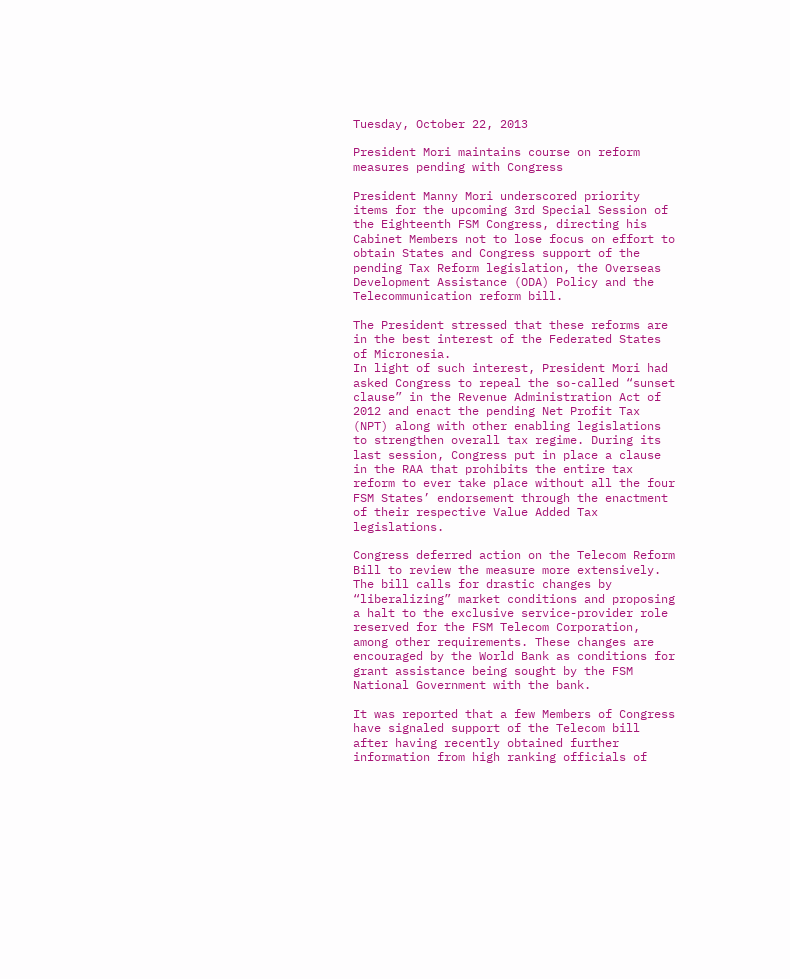Tuesday, October 22, 2013

President Mori maintains course on reform measures pending with Congress

President Manny Mori underscored priority items for the upcoming 3rd Special Session of the Eighteenth FSM Congress, directing his Cabinet Members not to lose focus on effort to obtain States and Congress support of the pending Tax Reform legislation, the Overseas Development Assistance (ODA) Policy and the Telecommunication reform bill.

The President stressed that these reforms are in the best interest of the Federated States of Micronesia.
In light of such interest, President Mori had asked Congress to repeal the so-called “sunset clause” in the Revenue Administration Act of 2012 and enact the pending Net Profit Tax (NPT) along with other enabling legislations to strengthen overall tax regime. During its last session, Congress put in place a clause in the RAA that prohibits the entire tax reform to ever take place without all the four FSM States’ endorsement through the enactment of their respective Value Added Tax legislations.

Congress deferred action on the Telecom Reform Bill to review the measure more extensively. The bill calls for drastic changes by “liberalizing” market conditions and proposing a halt to the exclusive service-provider role reserved for the FSM Telecom Corporation, among other requirements. These changes are encouraged by the World Bank as conditions for grant assistance being sought by the FSM National Government with the bank.

It was reported that a few Members of Congress have signaled support of the Telecom bill after having recently obtained further information from high ranking officials of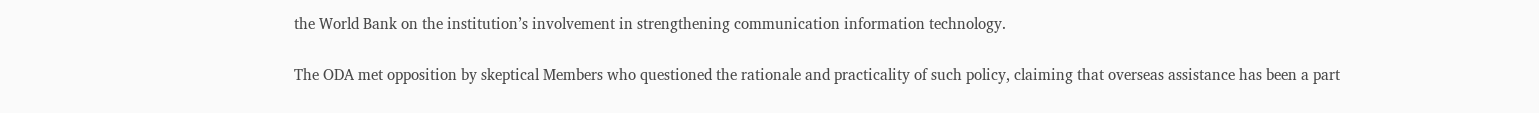the World Bank on the institution’s involvement in strengthening communication information technology.

The ODA met opposition by skeptical Members who questioned the rationale and practicality of such policy, claiming that overseas assistance has been a part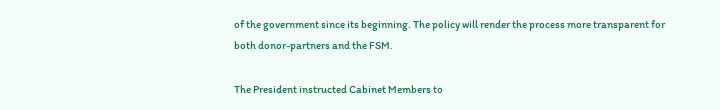of the government since its beginning. The policy will render the process more transparent for both donor-partners and the FSM.

The President instructed Cabinet Members to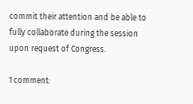commit their attention and be able to fully collaborate during the session upon request of Congress.

1 comment: